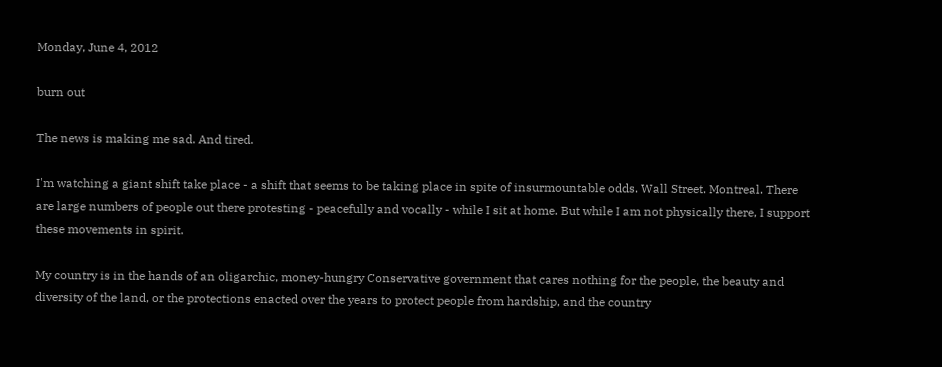Monday, June 4, 2012

burn out

The news is making me sad. And tired.

I'm watching a giant shift take place - a shift that seems to be taking place in spite of insurmountable odds. Wall Street. Montreal. There are large numbers of people out there protesting - peacefully and vocally - while I sit at home. But while I am not physically there, I support these movements in spirit.

My country is in the hands of an oligarchic, money-hungry Conservative government that cares nothing for the people, the beauty and diversity of the land, or the protections enacted over the years to protect people from hardship, and the country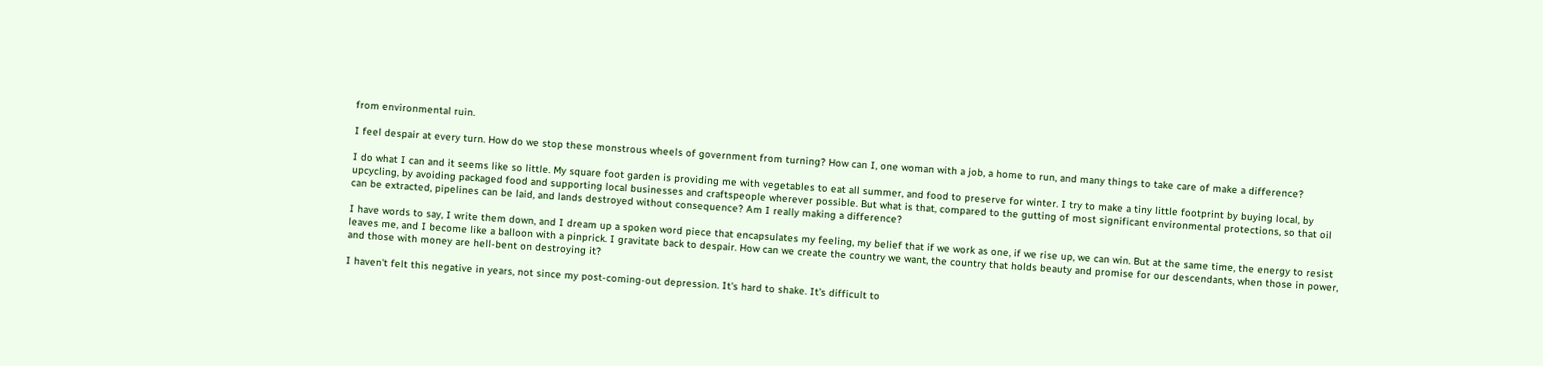from environmental ruin.

I feel despair at every turn. How do we stop these monstrous wheels of government from turning? How can I, one woman with a job, a home to run, and many things to take care of make a difference?

I do what I can and it seems like so little. My square foot garden is providing me with vegetables to eat all summer, and food to preserve for winter. I try to make a tiny little footprint by buying local, by upcycling, by avoiding packaged food and supporting local businesses and craftspeople wherever possible. But what is that, compared to the gutting of most significant environmental protections, so that oil can be extracted, pipelines can be laid, and lands destroyed without consequence? Am I really making a difference?

I have words to say, I write them down, and I dream up a spoken word piece that encapsulates my feeling, my belief that if we work as one, if we rise up, we can win. But at the same time, the energy to resist leaves me, and I become like a balloon with a pinprick. I gravitate back to despair. How can we create the country we want, the country that holds beauty and promise for our descendants, when those in power, and those with money are hell-bent on destroying it?

I haven't felt this negative in years, not since my post-coming-out depression. It's hard to shake. It's difficult to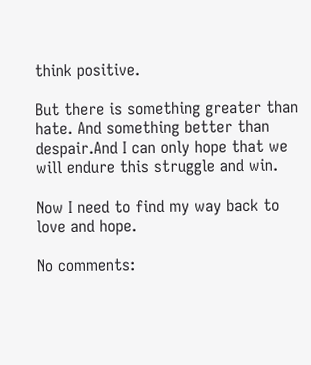think positive.

But there is something greater than hate. And something better than despair.And I can only hope that we will endure this struggle and win.

Now I need to find my way back to love and hope.

No comments: